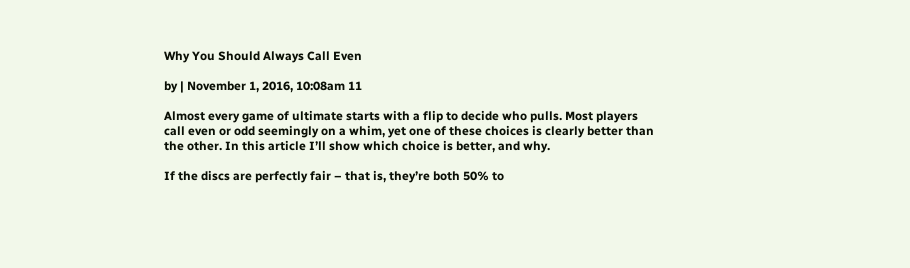Why You Should Always Call Even

by | November 1, 2016, 10:08am 11

Almost every game of ultimate starts with a flip to decide who pulls. Most players call even or odd seemingly on a whim, yet one of these choices is clearly better than the other. In this article I’ll show which choice is better, and why.

If the discs are perfectly fair – that is, they’re both 50% to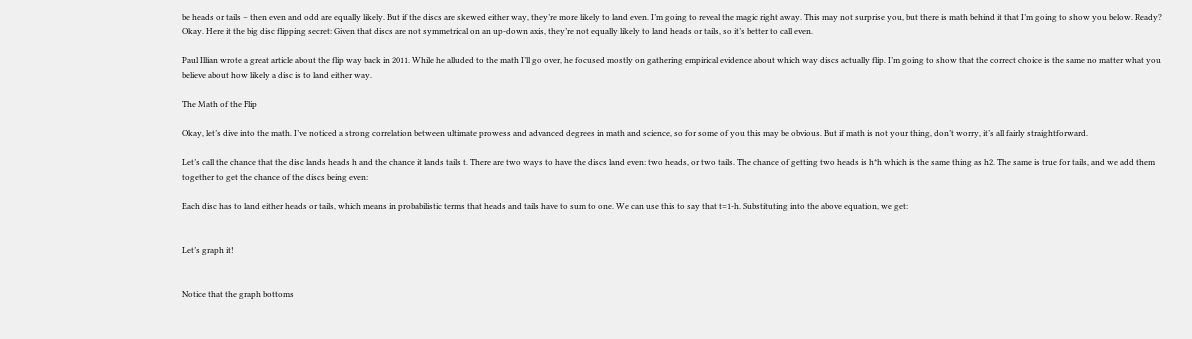be heads or tails – then even and odd are equally likely. But if the discs are skewed either way, they’re more likely to land even. I’m going to reveal the magic right away. This may not surprise you, but there is math behind it that I’m going to show you below. Ready? Okay. Here it the big disc flipping secret: Given that discs are not symmetrical on an up-down axis, they’re not equally likely to land heads or tails, so it’s better to call even.

Paul Illian wrote a great article about the flip way back in 2011. While he alluded to the math I’ll go over, he focused mostly on gathering empirical evidence about which way discs actually flip. I’m going to show that the correct choice is the same no matter what you believe about how likely a disc is to land either way.

The Math of the Flip

Okay, let’s dive into the math. I’ve noticed a strong correlation between ultimate prowess and advanced degrees in math and science, so for some of you this may be obvious. But if math is not your thing, don’t worry, it’s all fairly straightforward.

Let’s call the chance that the disc lands heads h and the chance it lands tails t. There are two ways to have the discs land even: two heads, or two tails. The chance of getting two heads is h*h which is the same thing as h2. The same is true for tails, and we add them together to get the chance of the discs being even:

Each disc has to land either heads or tails, which means in probabilistic terms that heads and tails have to sum to one. We can use this to say that t=1-h. Substituting into the above equation, we get:


Let’s graph it!


Notice that the graph bottoms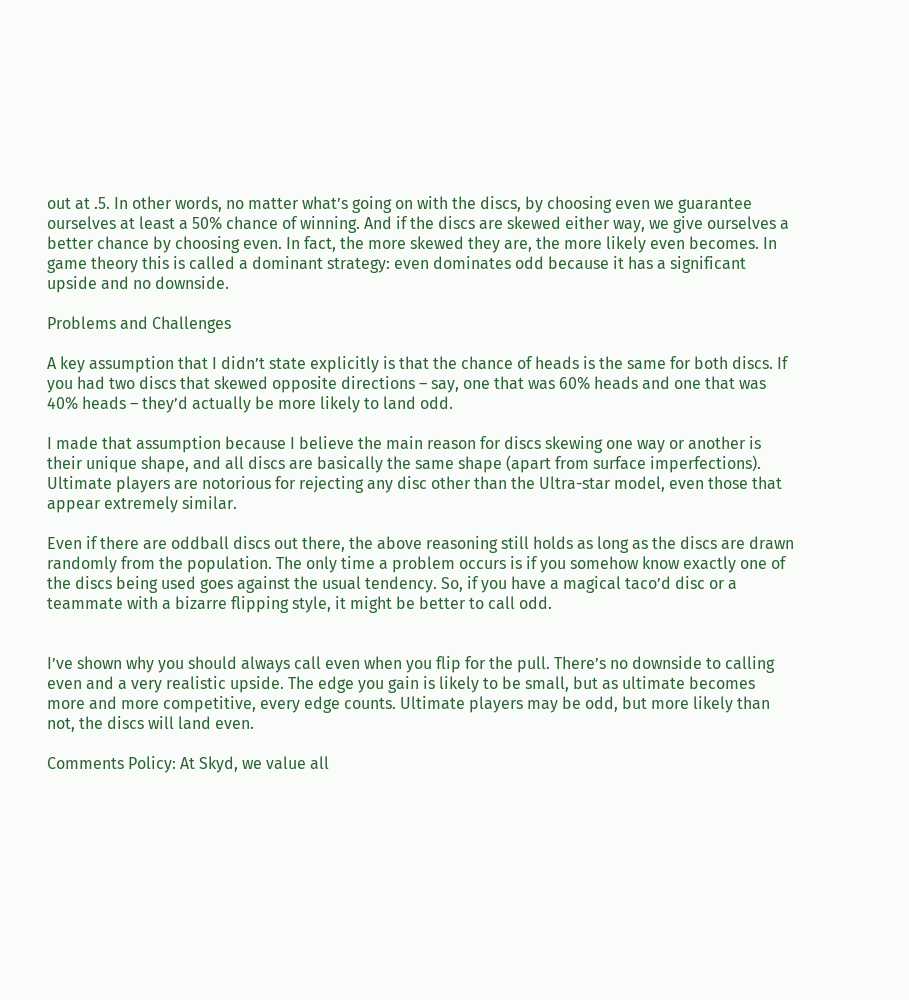out at .5. In other words, no matter what’s going on with the discs, by choosing even we guarantee ourselves at least a 50% chance of winning. And if the discs are skewed either way, we give ourselves a better chance by choosing even. In fact, the more skewed they are, the more likely even becomes. In game theory this is called a dominant strategy: even dominates odd because it has a significant upside and no downside.

Problems and Challenges

A key assumption that I didn’t state explicitly is that the chance of heads is the same for both discs. If you had two discs that skewed opposite directions – say, one that was 60% heads and one that was 40% heads – they’d actually be more likely to land odd.

I made that assumption because I believe the main reason for discs skewing one way or another is their unique shape, and all discs are basically the same shape (apart from surface imperfections). Ultimate players are notorious for rejecting any disc other than the Ultra-star model, even those that appear extremely similar.

Even if there are oddball discs out there, the above reasoning still holds as long as the discs are drawn randomly from the population. The only time a problem occurs is if you somehow know exactly one of the discs being used goes against the usual tendency. So, if you have a magical taco’d disc or a teammate with a bizarre flipping style, it might be better to call odd.


I’ve shown why you should always call even when you flip for the pull. There’s no downside to calling even and a very realistic upside. The edge you gain is likely to be small, but as ultimate becomes more and more competitive, every edge counts. Ultimate players may be odd, but more likely than not, the discs will land even.

Comments Policy: At Skyd, we value all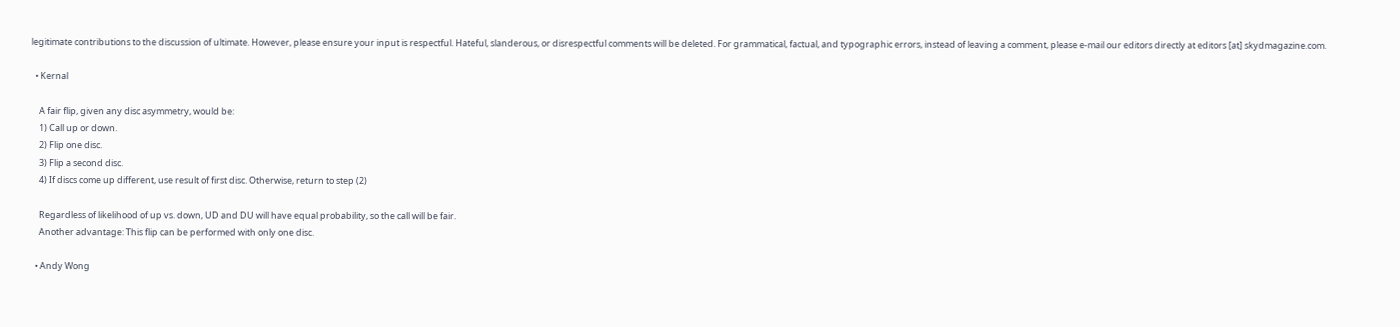legitimate contributions to the discussion of ultimate. However, please ensure your input is respectful. Hateful, slanderous, or disrespectful comments will be deleted. For grammatical, factual, and typographic errors, instead of leaving a comment, please e-mail our editors directly at editors [at] skydmagazine.com.

  • Kernal

    A fair flip, given any disc asymmetry, would be:
    1) Call up or down.
    2) Flip one disc.
    3) Flip a second disc.
    4) If discs come up different, use result of first disc. Otherwise, return to step (2)

    Regardless of likelihood of up vs. down, UD and DU will have equal probability, so the call will be fair.
    Another advantage: This flip can be performed with only one disc.

  • Andy Wong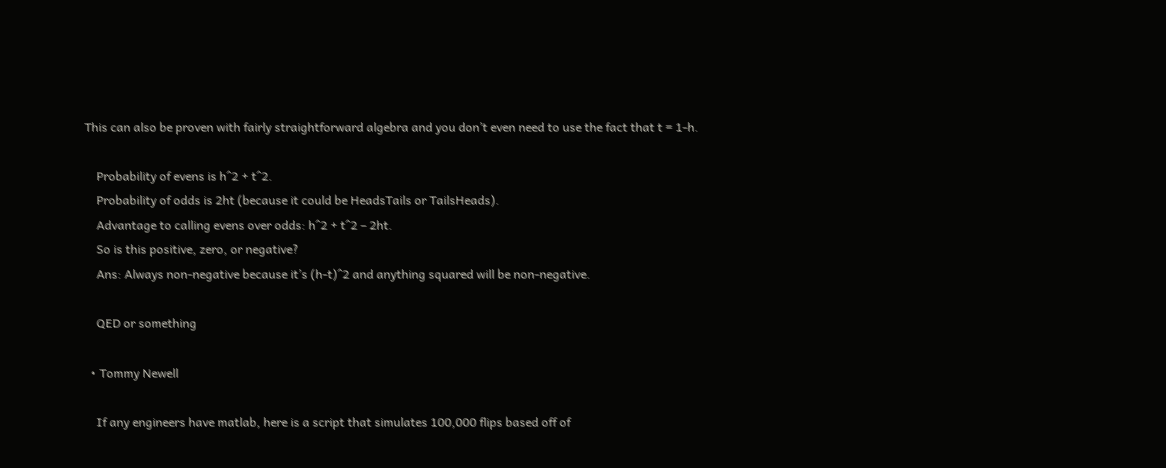This can also be proven with fairly straightforward algebra and you don’t even need to use the fact that t = 1-h.

    Probability of evens is h^2 + t^2.
    Probability of odds is 2ht (because it could be HeadsTails or TailsHeads).
    Advantage to calling evens over odds: h^2 + t^2 – 2ht.
    So is this positive, zero, or negative?
    Ans: Always non-negative because it’s (h-t)^2 and anything squared will be non-negative.

    QED or something

  • Tommy Newell

    If any engineers have matlab, here is a script that simulates 100,000 flips based off of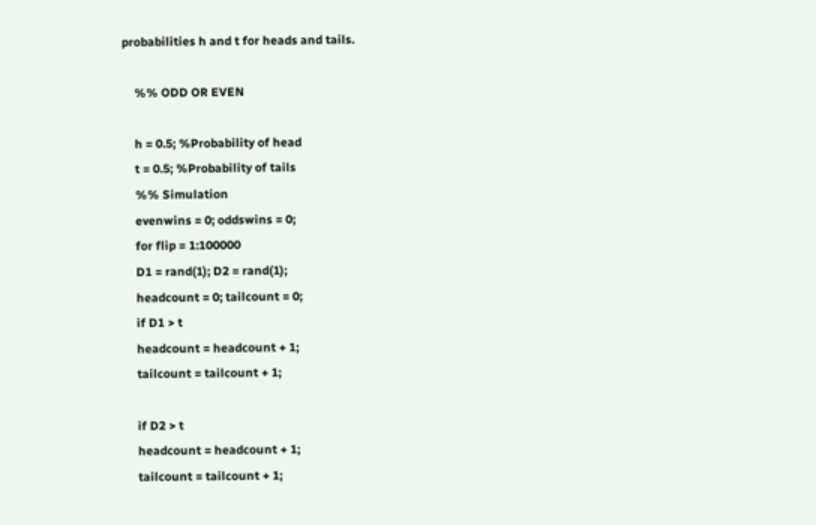probabilities h and t for heads and tails.

    %% ODD OR EVEN

    h = 0.5; %Probability of head
    t = 0.5; %Probability of tails
    %% Simulation
    evenwins = 0; oddswins = 0;
    for flip = 1:100000
    D1 = rand(1); D2 = rand(1);
    headcount = 0; tailcount = 0;
    if D1 > t
    headcount = headcount + 1;
    tailcount = tailcount + 1;

    if D2 > t
    headcount = headcount + 1;
    tailcount = tailcount + 1;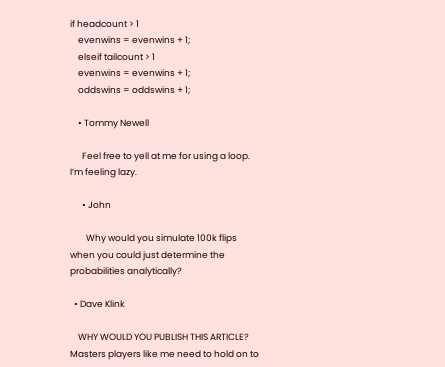if headcount > 1
    evenwins = evenwins + 1;
    elseif tailcount > 1
    evenwins = evenwins + 1;
    oddswins = oddswins + 1;

    • Tommy Newell

      Feel free to yell at me for using a loop. I’m feeling lazy.

      • John

        Why would you simulate 100k flips when you could just determine the probabilities analytically?

  • Dave Klink

    WHY WOULD YOU PUBLISH THIS ARTICLE? Masters players like me need to hold on to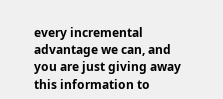every incremental advantage we can, and you are just giving away this information to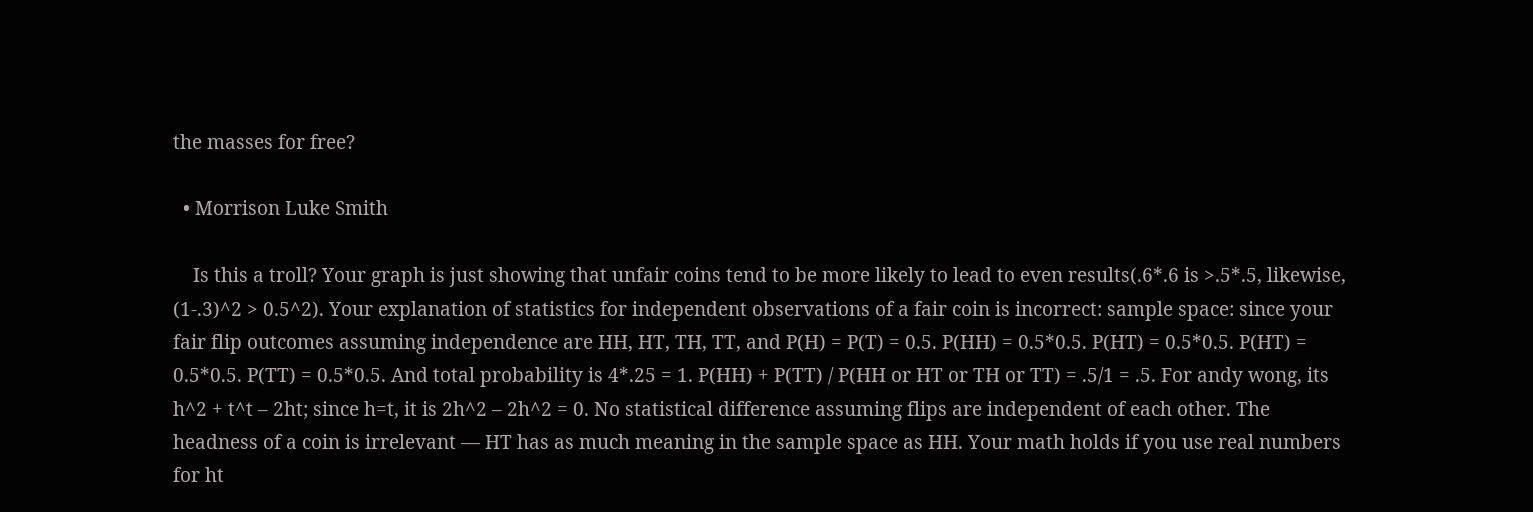the masses for free?

  • Morrison Luke Smith

    Is this a troll? Your graph is just showing that unfair coins tend to be more likely to lead to even results(.6*.6 is >.5*.5, likewise, (1-.3)^2 > 0.5^2). Your explanation of statistics for independent observations of a fair coin is incorrect: sample space: since your fair flip outcomes assuming independence are HH, HT, TH, TT, and P(H) = P(T) = 0.5. P(HH) = 0.5*0.5. P(HT) = 0.5*0.5. P(HT) = 0.5*0.5. P(TT) = 0.5*0.5. And total probability is 4*.25 = 1. P(HH) + P(TT) / P(HH or HT or TH or TT) = .5/1 = .5. For andy wong, its h^2 + t^t – 2ht; since h=t, it is 2h^2 – 2h^2 = 0. No statistical difference assuming flips are independent of each other. The headness of a coin is irrelevant — HT has as much meaning in the sample space as HH. Your math holds if you use real numbers for ht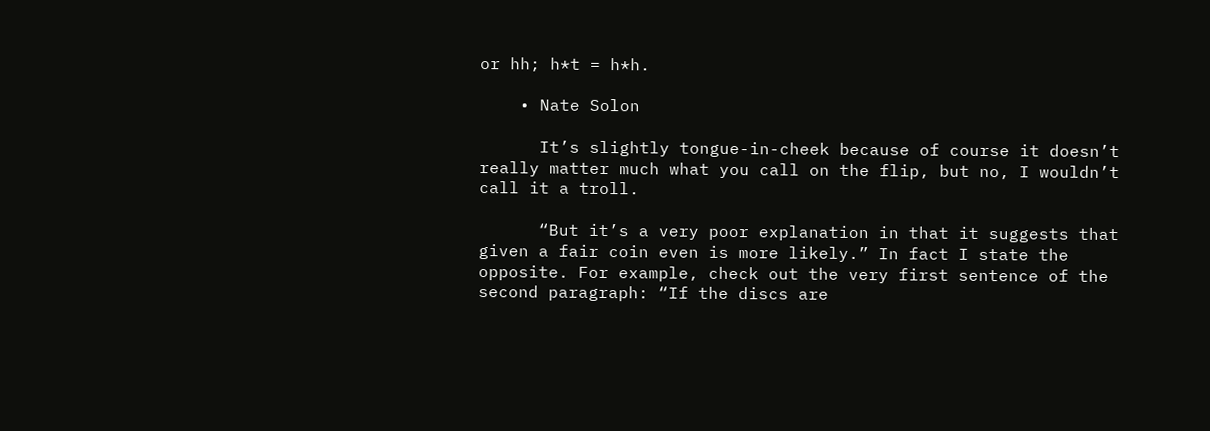or hh; h*t = h*h.

    • Nate Solon

      It’s slightly tongue-in-cheek because of course it doesn’t really matter much what you call on the flip, but no, I wouldn’t call it a troll.

      “But it’s a very poor explanation in that it suggests that given a fair coin even is more likely.” In fact I state the opposite. For example, check out the very first sentence of the second paragraph: “If the discs are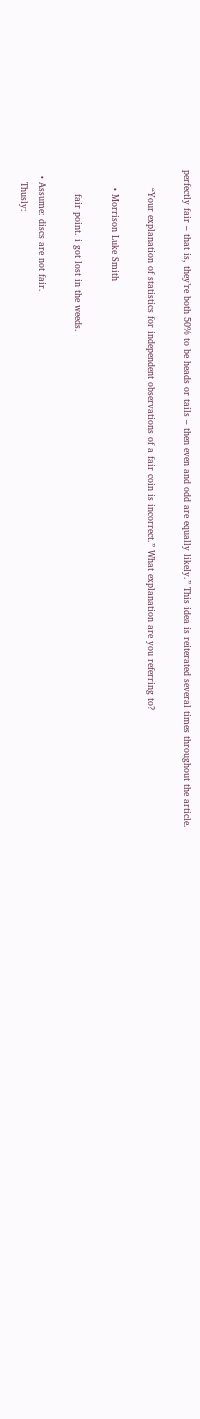perfectly fair – that is, they’re both 50% to be heads or tails – then even and odd are equally likely.” This idea is reiterated several times throughout the article.

      “Your explanation of statistics for independent observations of a fair coin is incorrect.” What explanation are you referring to?

      • Morrison Luke Smith

        fair point. i got lost in the weeds.

  • Assume: discs are not fair.
    Thusly: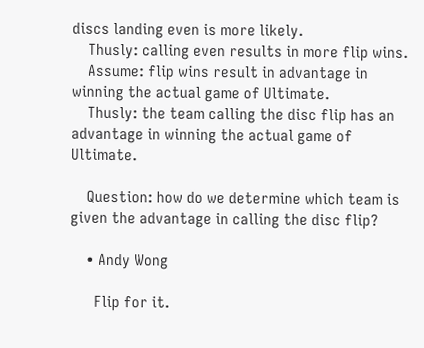discs landing even is more likely.
    Thusly: calling even results in more flip wins.
    Assume: flip wins result in advantage in winning the actual game of Ultimate.
    Thusly: the team calling the disc flip has an advantage in winning the actual game of Ultimate.

    Question: how do we determine which team is given the advantage in calling the disc flip?

    • Andy Wong

      Flip for it.